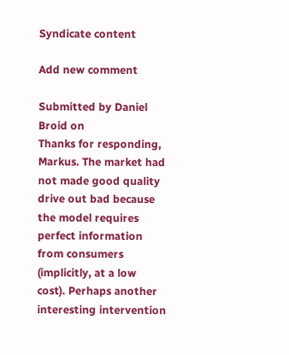Syndicate content

Add new comment

Submitted by Daniel Broid on
Thanks for responding, Markus. The market had not made good quality drive out bad because the model requires perfect information from consumers (implicitly, at a low cost). Perhaps another interesting intervention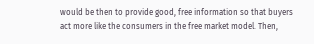would be then to provide good, free information so that buyers act more like the consumers in the free market model. Then,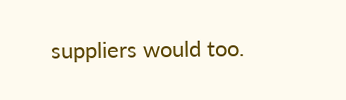suppliers would too.